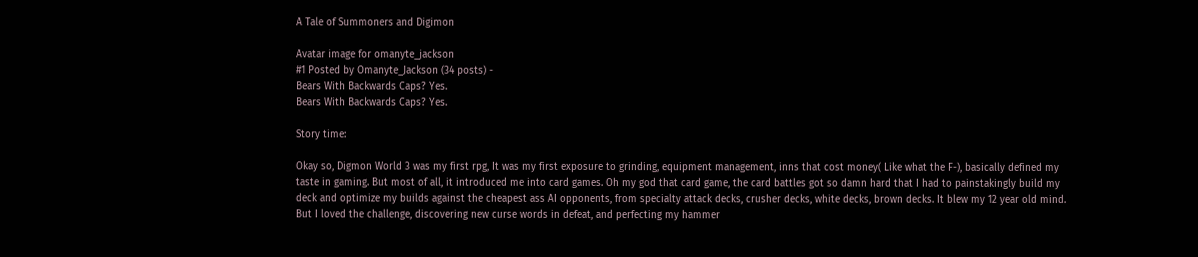A Tale of Summoners and Digimon

Avatar image for omanyte_jackson
#1 Posted by Omanyte_Jackson (34 posts) -
Bears With Backwards Caps? Yes.
Bears With Backwards Caps? Yes.

Story time:

Okay so, Digmon World 3 was my first rpg, It was my first exposure to grinding, equipment management, inns that cost money( Like what the F-), basically defined my taste in gaming. But most of all, it introduced me into card games. Oh my god that card game, the card battles got so damn hard that I had to painstakingly build my deck and optimize my builds against the cheapest ass AI opponents, from specialty attack decks, crusher decks, white decks, brown decks. It blew my 12 year old mind. But I loved the challenge, discovering new curse words in defeat, and perfecting my hammer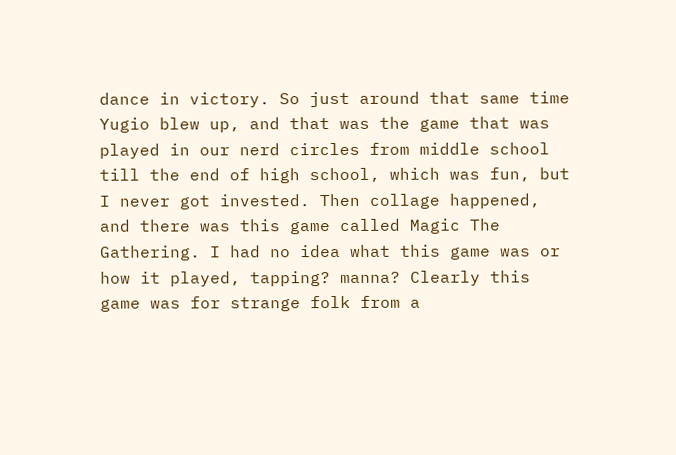dance in victory. So just around that same time Yugio blew up, and that was the game that was played in our nerd circles from middle school till the end of high school, which was fun, but I never got invested. Then collage happened, and there was this game called Magic The Gathering. I had no idea what this game was or how it played, tapping? manna? Clearly this game was for strange folk from a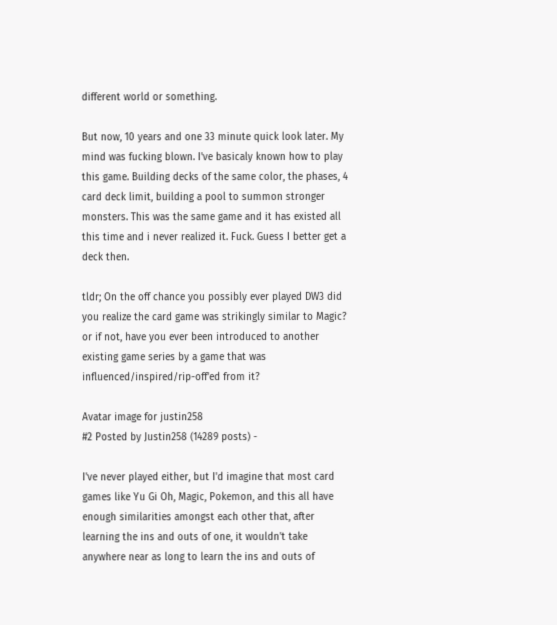different world or something.

But now, 10 years and one 33 minute quick look later. My mind was fucking blown. I've basicaly known how to play this game. Building decks of the same color, the phases, 4 card deck limit, building a pool to summon stronger monsters. This was the same game and it has existed all this time and i never realized it. Fuck. Guess I better get a deck then.

tldr; On the off chance you possibly ever played DW3 did you realize the card game was strikingly similar to Magic? or if not, have you ever been introduced to another existing game series by a game that was influenced/inspired/rip-off'ed from it?

Avatar image for justin258
#2 Posted by Justin258 (14289 posts) -

I've never played either, but I'd imagine that most card games like Yu Gi Oh, Magic, Pokemon, and this all have enough similarities amongst each other that, after learning the ins and outs of one, it wouldn't take anywhere near as long to learn the ins and outs of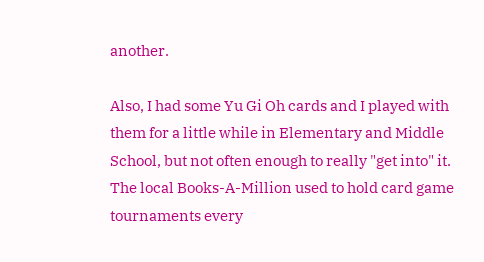another.

Also, I had some Yu Gi Oh cards and I played with them for a little while in Elementary and Middle School, but not often enough to really "get into" it. The local Books-A-Million used to hold card game tournaments every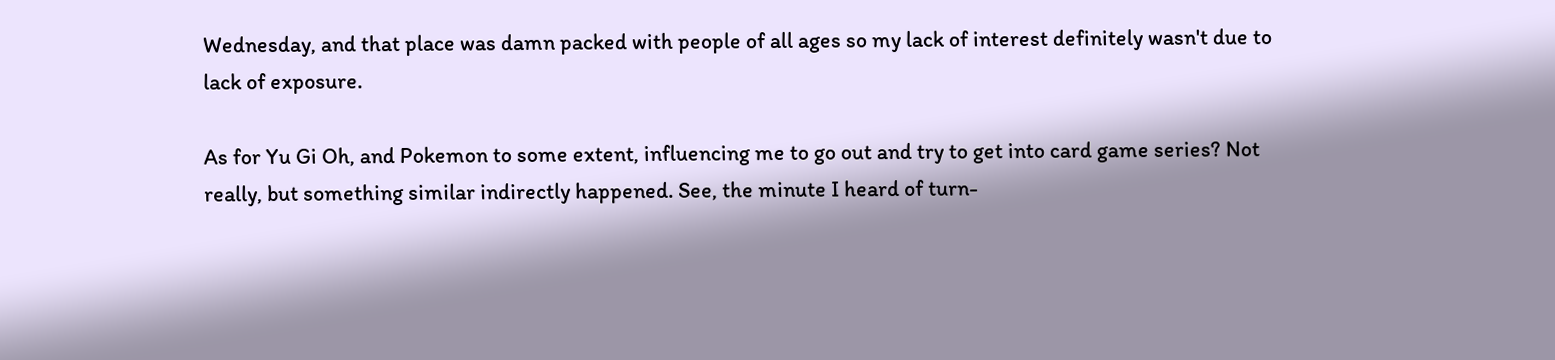Wednesday, and that place was damn packed with people of all ages so my lack of interest definitely wasn't due to lack of exposure.

As for Yu Gi Oh, and Pokemon to some extent, influencing me to go out and try to get into card game series? Not really, but something similar indirectly happened. See, the minute I heard of turn-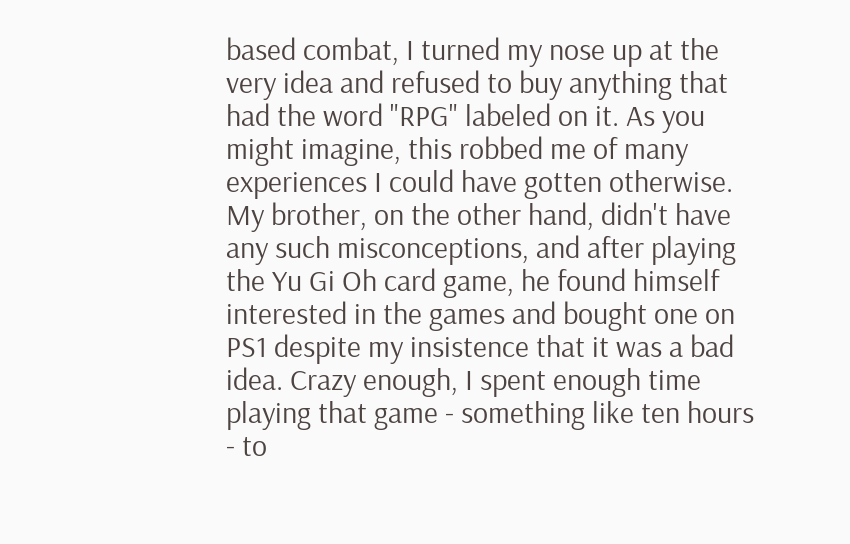based combat, I turned my nose up at the very idea and refused to buy anything that had the word "RPG" labeled on it. As you might imagine, this robbed me of many experiences I could have gotten otherwise. My brother, on the other hand, didn't have any such misconceptions, and after playing the Yu Gi Oh card game, he found himself interested in the games and bought one on PS1 despite my insistence that it was a bad idea. Crazy enough, I spent enough time playing that game - something like ten hours - to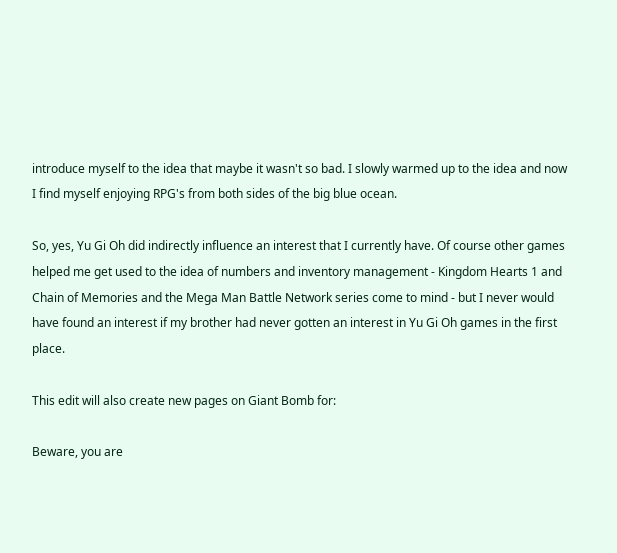introduce myself to the idea that maybe it wasn't so bad. I slowly warmed up to the idea and now I find myself enjoying RPG's from both sides of the big blue ocean.

So, yes, Yu Gi Oh did indirectly influence an interest that I currently have. Of course other games helped me get used to the idea of numbers and inventory management - Kingdom Hearts 1 and Chain of Memories and the Mega Man Battle Network series come to mind - but I never would have found an interest if my brother had never gotten an interest in Yu Gi Oh games in the first place.

This edit will also create new pages on Giant Bomb for:

Beware, you are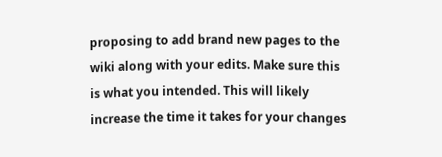proposing to add brand new pages to the wiki along with your edits. Make sure this is what you intended. This will likely increase the time it takes for your changes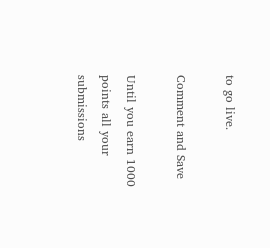to go live.

Comment and Save

Until you earn 1000 points all your submissions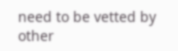need to be vetted by other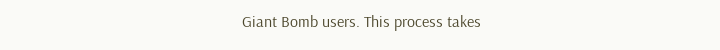Giant Bomb users. This process takes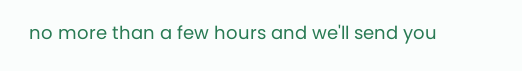no more than a few hours and we'll send you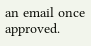an email once approved.